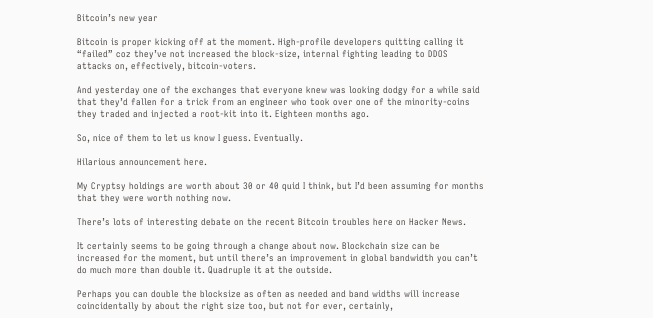Bitcoin’s new year

Bitcoin is proper kicking off at the moment. High-profile developers quitting calling it “failed” coz they’ve not increased the block-size, internal fighting leading to DDOS attacks on, effectively, bitcoin-voters.

And yesterday one of the exchanges that everyone knew was looking dodgy for a while said that they’d fallen for a trick from an engineer who took over one of the minority-coins they traded and injected a root-kit into it. Eighteen months ago.

So, nice of them to let us know I guess. Eventually.

Hilarious announcement here.

My Cryptsy holdings are worth about 30 or 40 quid I think, but I’d been assuming for months that they were worth nothing now.

There’s lots of interesting debate on the recent Bitcoin troubles here on Hacker News.

It certainly seems to be going through a change about now. Blockchain size can be increased for the moment, but until there’s an improvement in global bandwidth you can’t do much more than double it. Quadruple it at the outside.

Perhaps you can double the blocksize as often as needed and band widths will increase coincidentally by about the right size too, but not for ever, certainly,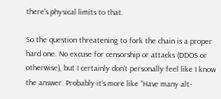there’s physical limits to that.

So the question threatening to fork the chain is a proper hard one. No excuse for censorship or attacks (DDOS or otherwise), but I certainly don’t personally feel like I know the answer. Probably it’s more like “Have many alt-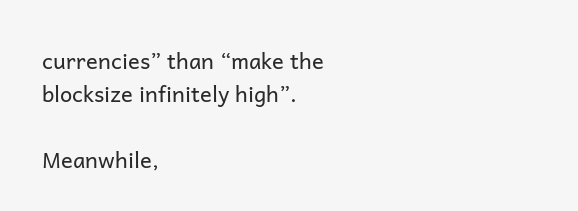currencies” than “make the blocksize infinitely high”.

Meanwhile,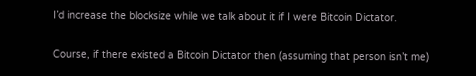I’d increase the blocksize while we talk about it if I were Bitcoin Dictator.

Course, if there existed a Bitcoin Dictator then (assuming that person isn’t me)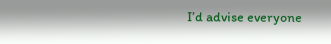I’d advise everyone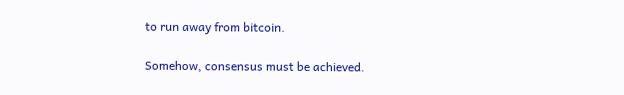to run away from bitcoin.

Somehow, consensus must be achieved.